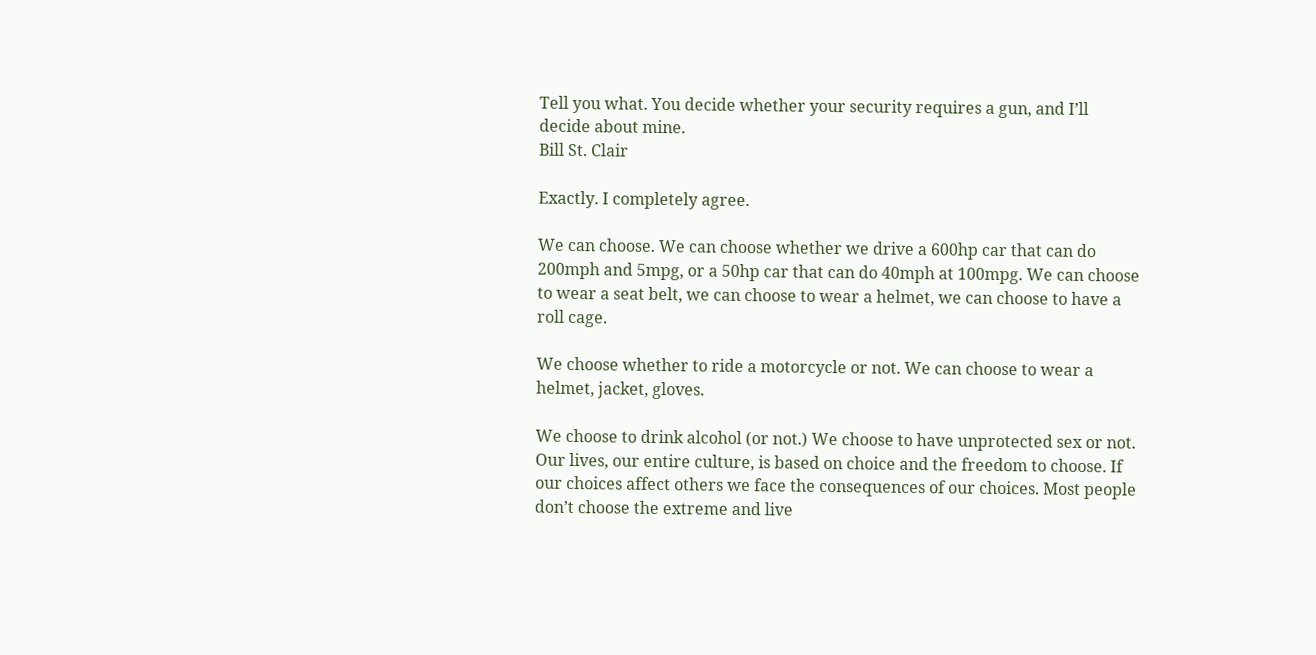Tell you what. You decide whether your security requires a gun, and I’ll decide about mine.
Bill St. Clair

Exactly. I completely agree.

We can choose. We can choose whether we drive a 600hp car that can do 200mph and 5mpg, or a 50hp car that can do 40mph at 100mpg. We can choose to wear a seat belt, we can choose to wear a helmet, we can choose to have a roll cage.

We choose whether to ride a motorcycle or not. We can choose to wear a helmet, jacket, gloves.

We choose to drink alcohol (or not.) We choose to have unprotected sex or not. Our lives, our entire culture, is based on choice and the freedom to choose. If our choices affect others we face the consequences of our choices. Most people don’t choose the extreme and live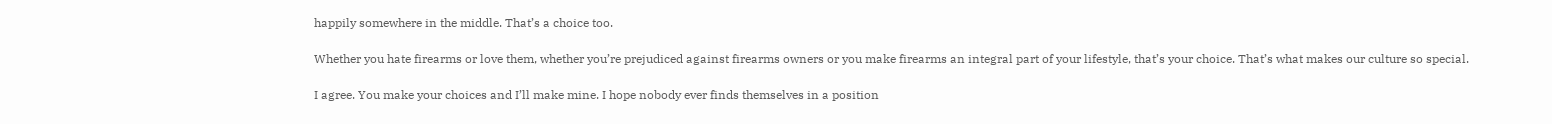happily somewhere in the middle. That’s a choice too.

Whether you hate firearms or love them, whether you’re prejudiced against firearms owners or you make firearms an integral part of your lifestyle, that’s your choice. That’s what makes our culture so special.

I agree. You make your choices and I’ll make mine. I hope nobody ever finds themselves in a position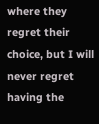where they regret their choice, but I will never regret having the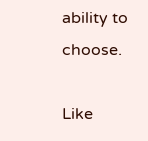ability to choose.

Like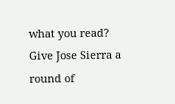what you read? Give Jose Sierra a round of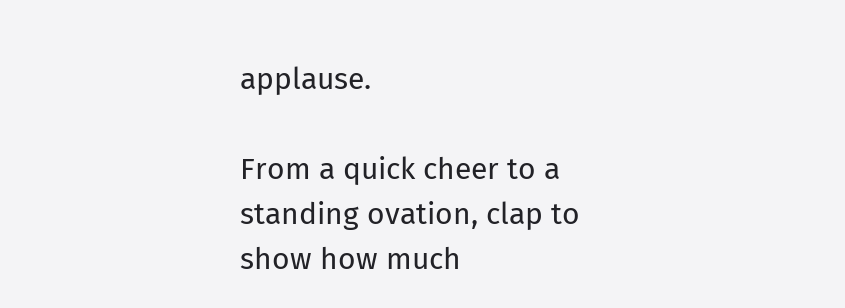applause.

From a quick cheer to a standing ovation, clap to show how much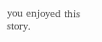you enjoyed this story.